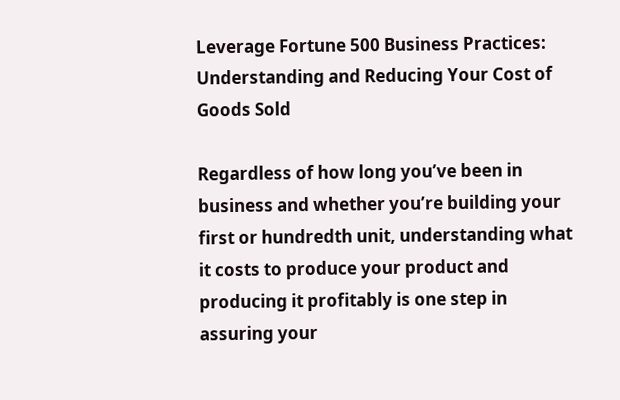Leverage Fortune 500 Business Practices: Understanding and Reducing Your Cost of Goods Sold

Regardless of how long you’ve been in business and whether you’re building your first or hundredth unit, understanding what it costs to produce your product and producing it profitably is one step in assuring your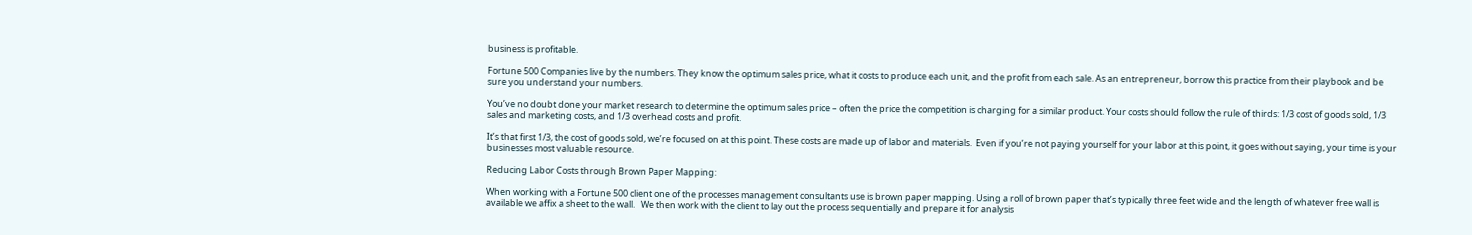business is profitable.

Fortune 500 Companies live by the numbers. They know the optimum sales price, what it costs to produce each unit, and the profit from each sale. As an entrepreneur, borrow this practice from their playbook and be sure you understand your numbers.

You’ve no doubt done your market research to determine the optimum sales price – often the price the competition is charging for a similar product. Your costs should follow the rule of thirds: 1/3 cost of goods sold, 1/3 sales and marketing costs, and 1/3 overhead costs and profit.

It’s that first 1/3, the cost of goods sold, we’re focused on at this point. These costs are made up of labor and materials.  Even if you’re not paying yourself for your labor at this point, it goes without saying, your time is your businesses most valuable resource.

Reducing Labor Costs through Brown Paper Mapping:

When working with a Fortune 500 client one of the processes management consultants use is brown paper mapping. Using a roll of brown paper that’s typically three feet wide and the length of whatever free wall is available we affix a sheet to the wall.   We then work with the client to lay out the process sequentially and prepare it for analysis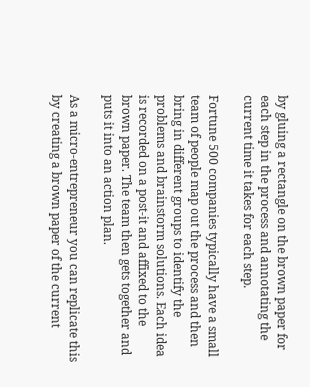by gluing a rectangle on the brown paper for each step in the process and annotating the current time it takes for each step.

Fortune 500 companies typically have a small team of people map out the process and then bring in different groups to identify the problems and brainstorm solutions. Each idea is recorded on a post-it and affixed to the brown paper. The team then gets together and puts it into an action plan.

As a micro-entrepreneur you can replicate this by creating a brown paper of the current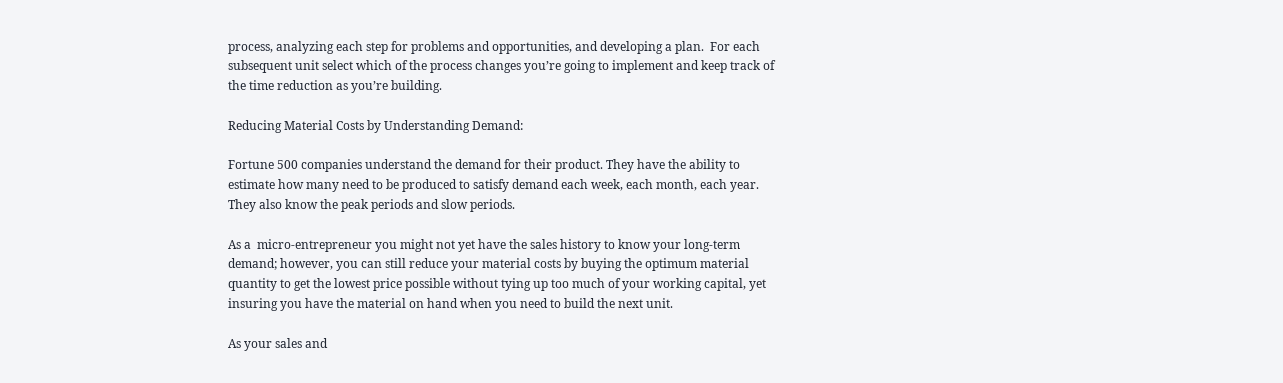process, analyzing each step for problems and opportunities, and developing a plan.  For each subsequent unit select which of the process changes you’re going to implement and keep track of the time reduction as you’re building.

Reducing Material Costs by Understanding Demand:

Fortune 500 companies understand the demand for their product. They have the ability to estimate how many need to be produced to satisfy demand each week, each month, each year. They also know the peak periods and slow periods.

As a  micro-entrepreneur you might not yet have the sales history to know your long-term demand; however, you can still reduce your material costs by buying the optimum material quantity to get the lowest price possible without tying up too much of your working capital, yet insuring you have the material on hand when you need to build the next unit.

As your sales and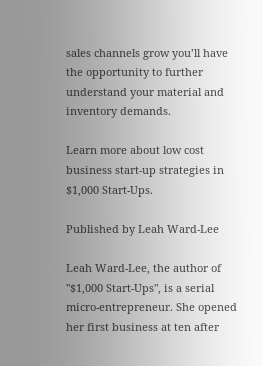sales channels grow you’ll have the opportunity to further understand your material and inventory demands.

Learn more about low cost business start-up strategies in $1,000 Start-Ups.

Published by Leah Ward-Lee

Leah Ward-Lee, the author of "$1,000 Start-Ups", is a serial micro-entrepreneur. She opened her first business at ten after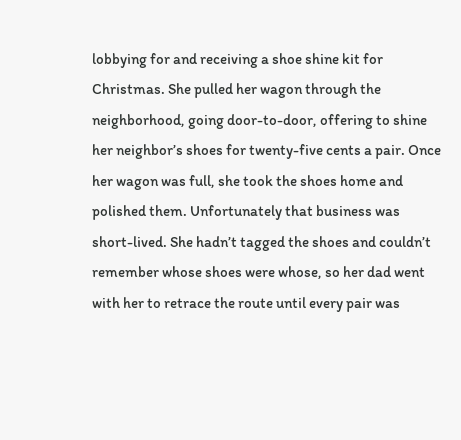lobbying for and receiving a shoe shine kit for Christmas. She pulled her wagon through the neighborhood, going door-to-door, offering to shine her neighbor’s shoes for twenty-five cents a pair. Once her wagon was full, she took the shoes home and polished them. Unfortunately that business was short-lived. She hadn’t tagged the shoes and couldn’t remember whose shoes were whose, so her dad went with her to retrace the route until every pair was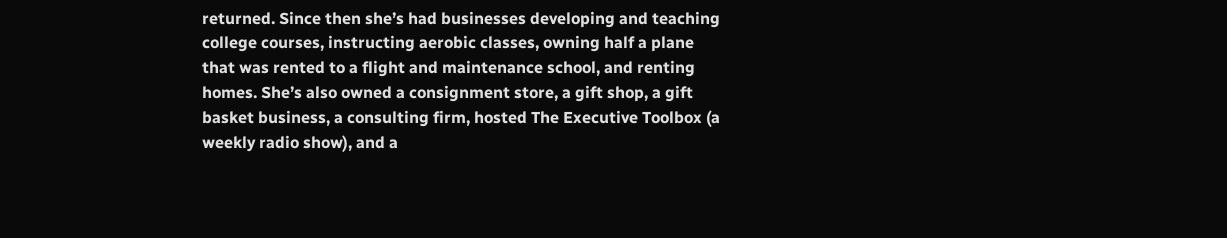returned. Since then she’s had businesses developing and teaching college courses, instructing aerobic classes, owning half a plane that was rented to a flight and maintenance school, and renting homes. She’s also owned a consignment store, a gift shop, a gift basket business, a consulting firm, hosted The Executive Toolbox (a weekly radio show), and a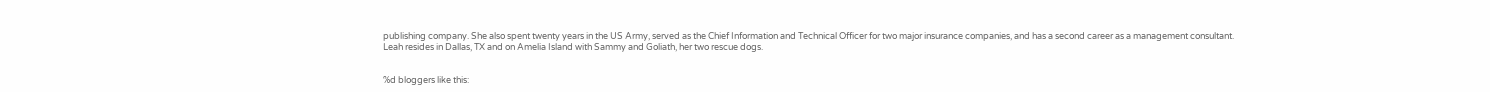publishing company. She also spent twenty years in the US Army, served as the Chief Information and Technical Officer for two major insurance companies, and has a second career as a management consultant. Leah resides in Dallas, TX and on Amelia Island with Sammy and Goliath, her two rescue dogs.


%d bloggers like this: